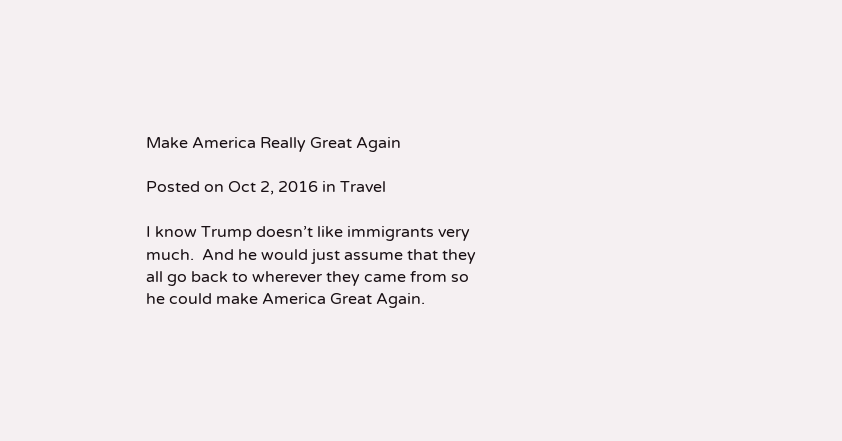Make America Really Great Again

Posted on Oct 2, 2016 in Travel

I know Trump doesn’t like immigrants very much.  And he would just assume that they all go back to wherever they came from so he could make America Great Again.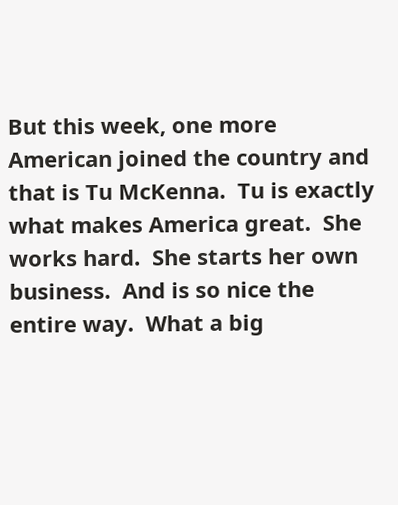But this week, one more American joined the country and that is Tu McKenna.  Tu is exactly what makes America great.  She works hard.  She starts her own business.  And is so nice the entire way.  What a big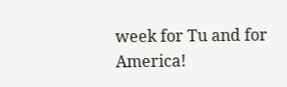week for Tu and for America!